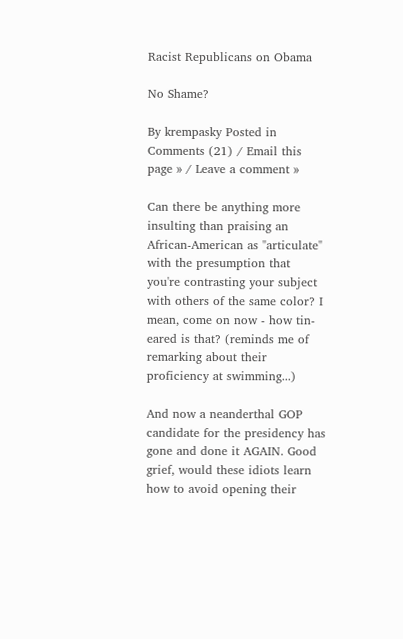Racist Republicans on Obama

No Shame?

By krempasky Posted in Comments (21) / Email this page » / Leave a comment »

Can there be anything more insulting than praising an African-American as "articulate" with the presumption that you're contrasting your subject with others of the same color? I mean, come on now - how tin-eared is that? (reminds me of remarking about their proficiency at swimming...)

And now a neanderthal GOP candidate for the presidency has gone and done it AGAIN. Good grief, would these idiots learn how to avoid opening their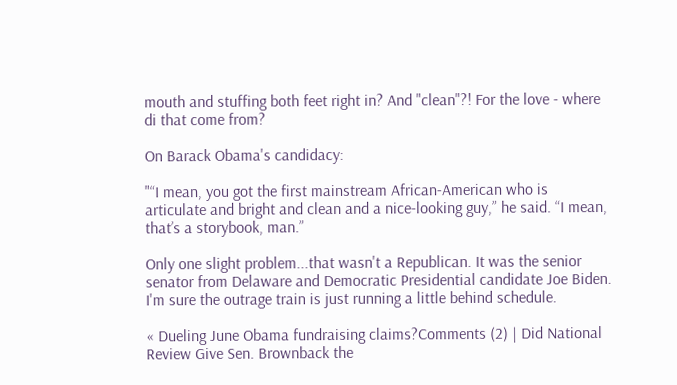mouth and stuffing both feet right in? And "clean"?! For the love - where di that come from?

On Barack Obama's candidacy:

"“I mean, you got the first mainstream African-American who is articulate and bright and clean and a nice-looking guy,” he said. “I mean, that’s a storybook, man.”

Only one slight problem...that wasn't a Republican. It was the senior senator from Delaware and Democratic Presidential candidate Joe Biden. I'm sure the outrage train is just running a little behind schedule.

« Dueling June Obama fundraising claims?Comments (2) | Did National Review Give Sen. Brownback the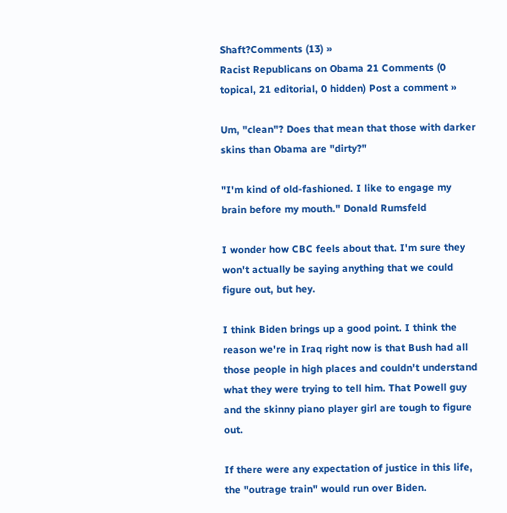Shaft?Comments (13) »
Racist Republicans on Obama 21 Comments (0 topical, 21 editorial, 0 hidden) Post a comment »

Um, "clean"? Does that mean that those with darker skins than Obama are "dirty?"

"I'm kind of old-fashioned. I like to engage my brain before my mouth." Donald Rumsfeld

I wonder how CBC feels about that. I'm sure they won't actually be saying anything that we could figure out, but hey.

I think Biden brings up a good point. I think the reason we're in Iraq right now is that Bush had all those people in high places and couldn't understand what they were trying to tell him. That Powell guy and the skinny piano player girl are tough to figure out.

If there were any expectation of justice in this life, the "outrage train" would run over Biden.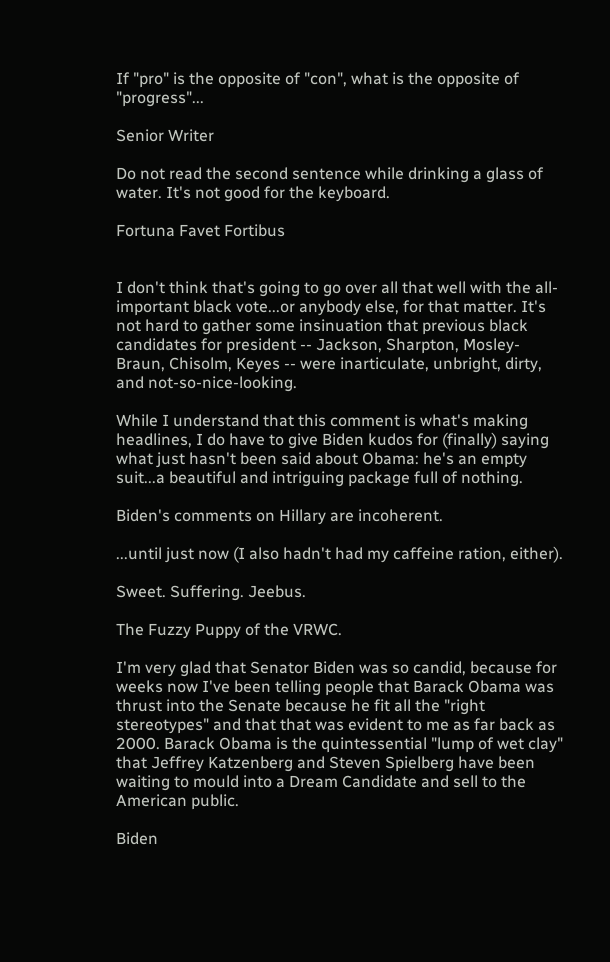If "pro" is the opposite of "con", what is the opposite of "progress"...

Senior Writer

Do not read the second sentence while drinking a glass of water. It's not good for the keyboard.

Fortuna Favet Fortibus


I don't think that's going to go over all that well with the all-important black vote...or anybody else, for that matter. It's not hard to gather some insinuation that previous black candidates for president -- Jackson, Sharpton, Mosley-Braun, Chisolm, Keyes -- were inarticulate, unbright, dirty, and not-so-nice-looking.

While I understand that this comment is what's making headlines, I do have to give Biden kudos for (finally) saying what just hasn't been said about Obama: he's an empty suit...a beautiful and intriguing package full of nothing.

Biden's comments on Hillary are incoherent.

...until just now (I also hadn't had my caffeine ration, either).

Sweet. Suffering. Jeebus.

The Fuzzy Puppy of the VRWC.

I'm very glad that Senator Biden was so candid, because for weeks now I've been telling people that Barack Obama was thrust into the Senate because he fit all the "right stereotypes" and that that was evident to me as far back as 2000. Barack Obama is the quintessential "lump of wet clay" that Jeffrey Katzenberg and Steven Spielberg have been waiting to mould into a Dream Candidate and sell to the American public.

Biden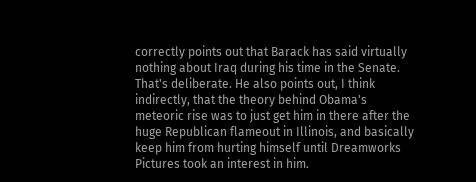correctly points out that Barack has said virtually nothing about Iraq during his time in the Senate. That's deliberate. He also points out, I think indirectly, that the theory behind Obama's meteoric rise was to just get him in there after the huge Republican flameout in Illinois, and basically keep him from hurting himself until Dreamworks Pictures took an interest in him.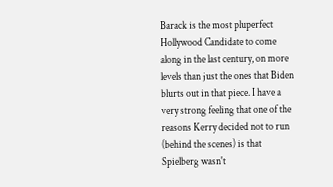Barack is the most pluperfect Hollywood Candidate to come along in the last century, on more levels than just the ones that Biden blurts out in that piece. I have a very strong feeling that one of the reasons Kerry decided not to run (behind the scenes) is that Spielberg wasn't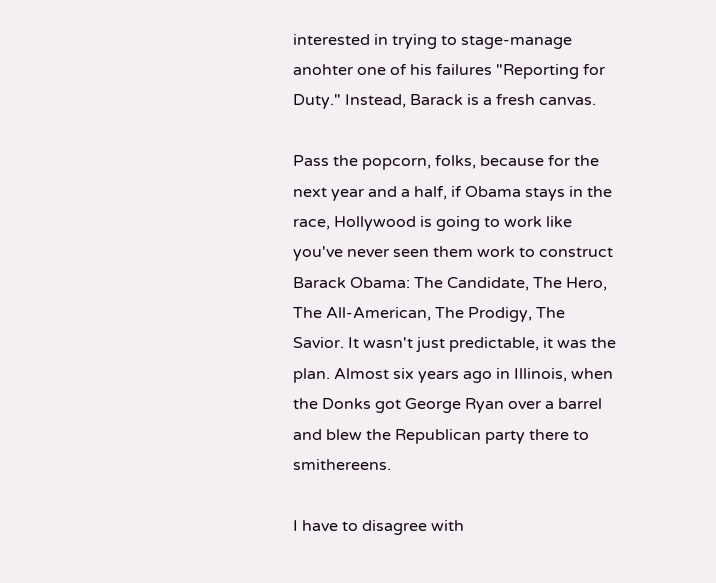interested in trying to stage-manage anohter one of his failures "Reporting for Duty." Instead, Barack is a fresh canvas.

Pass the popcorn, folks, because for the next year and a half, if Obama stays in the race, Hollywood is going to work like you've never seen them work to construct Barack Obama: The Candidate, The Hero, The All-American, The Prodigy, The Savior. It wasn't just predictable, it was the plan. Almost six years ago in Illinois, when the Donks got George Ryan over a barrel and blew the Republican party there to smithereens.

I have to disagree with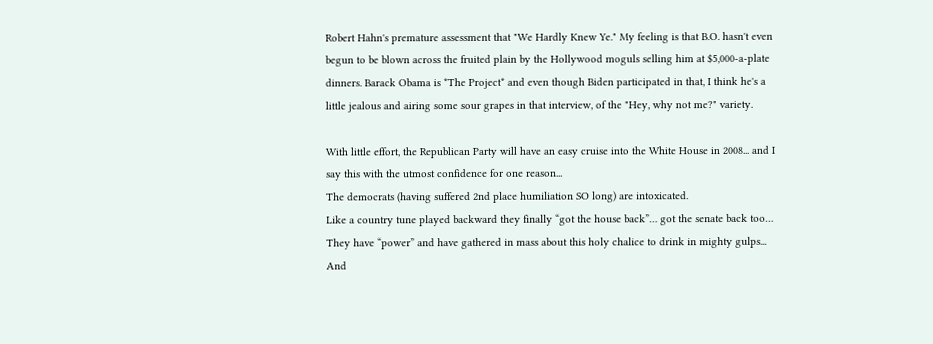Robert Hahn's premature assessment that "We Hardly Knew Ye." My feeling is that B.O. hasn't even begun to be blown across the fruited plain by the Hollywood moguls selling him at $5,000-a-plate dinners. Barack Obama is *The Project* and even though Biden participated in that, I think he's a little jealous and airing some sour grapes in that interview, of the "Hey, why not me?" variety.

With little effort, the Republican Party will have an easy cruise into the White House in 2008... and I say this with the utmost confidence for one reason...
The democrats (having suffered 2nd place humiliation SO long) are intoxicated.
Like a country tune played backward they finally “got the house back”… got the senate back too…
They have “power” and have gathered in mass about this holy chalice to drink in mighty gulps...
And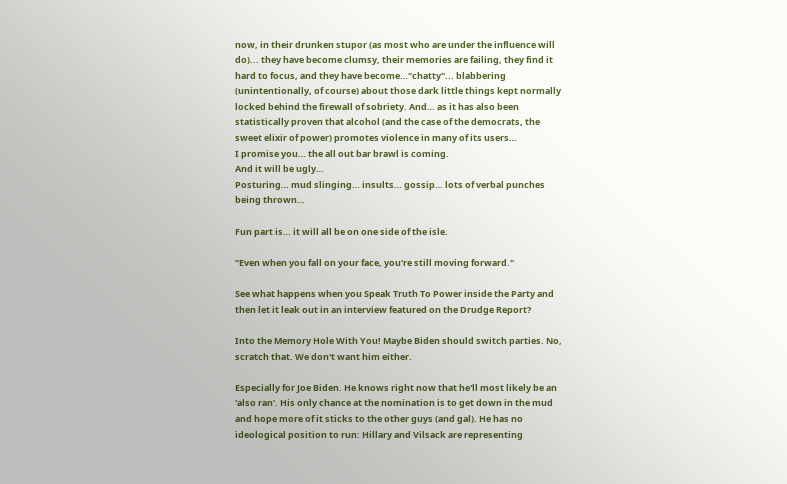now, in their drunken stupor (as most who are under the influence will do)... they have become clumsy, their memories are failing, they find it hard to focus, and they have become…"chatty"... blabbering (unintentionally, of course) about those dark little things kept normally locked behind the firewall of sobriety. And… as it has also been statistically proven that alcohol (and the case of the democrats, the sweet elixir of power) promotes violence in many of its users…
I promise you… the all out bar brawl is coming.
And it will be ugly…
Posturing… mud slinging… insults… gossip… lots of verbal punches being thrown…

Fun part is… it will all be on one side of the isle.

"Even when you fall on your face, you're still moving forward."

See what happens when you Speak Truth To Power inside the Party and then let it leak out in an interview featured on the Drudge Report?

Into the Memory Hole With You! Maybe Biden should switch parties. No, scratch that. We don't want him either.

Especially for Joe Biden. He knows right now that he'll most likely be an 'also ran'. His only chance at the nomination is to get down in the mud and hope more of it sticks to the other guys (and gal). He has no ideological position to run: Hillary and Vilsack are representing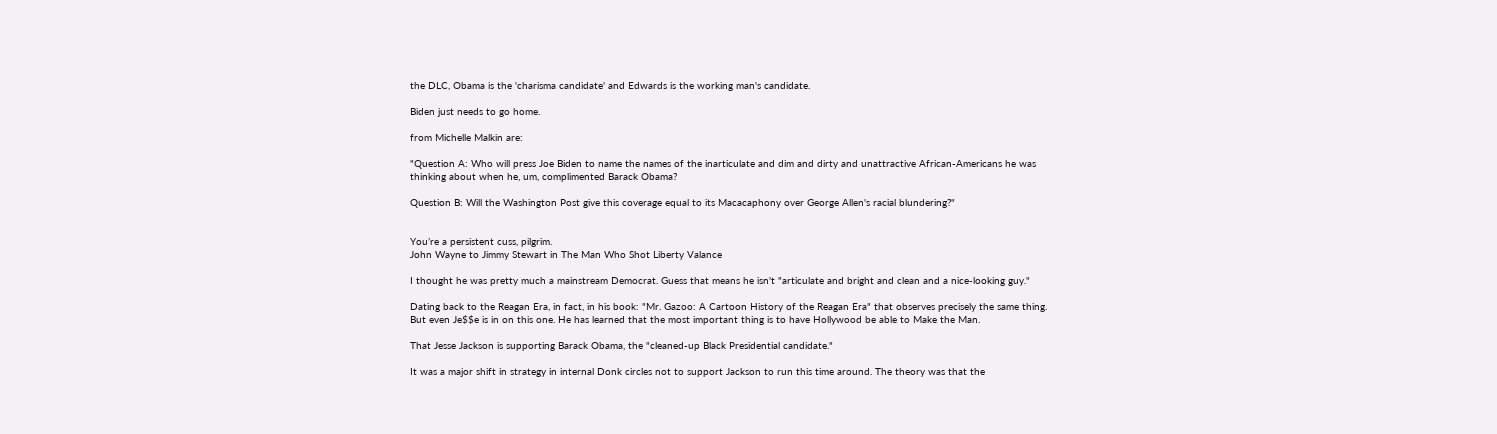the DLC, Obama is the 'charisma candidate' and Edwards is the working man's candidate.

Biden just needs to go home.

from Michelle Malkin are:

"Question A: Who will press Joe Biden to name the names of the inarticulate and dim and dirty and unattractive African-Americans he was thinking about when he, um, complimented Barack Obama?

Question B: Will the Washington Post give this coverage equal to its Macacaphony over George Allen's racial blundering?"


You’re a persistent cuss, pilgrim.
John Wayne to Jimmy Stewart in The Man Who Shot Liberty Valance

I thought he was pretty much a mainstream Democrat. Guess that means he isn't "articulate and bright and clean and a nice-looking guy."

Dating back to the Reagan Era, in fact, in his book: "Mr. Gazoo: A Cartoon History of the Reagan Era" that observes precisely the same thing. But even Je$$e is in on this one. He has learned that the most important thing is to have Hollywood be able to Make the Man.

That Jesse Jackson is supporting Barack Obama, the "cleaned-up Black Presidential candidate."

It was a major shift in strategy in internal Donk circles not to support Jackson to run this time around. The theory was that the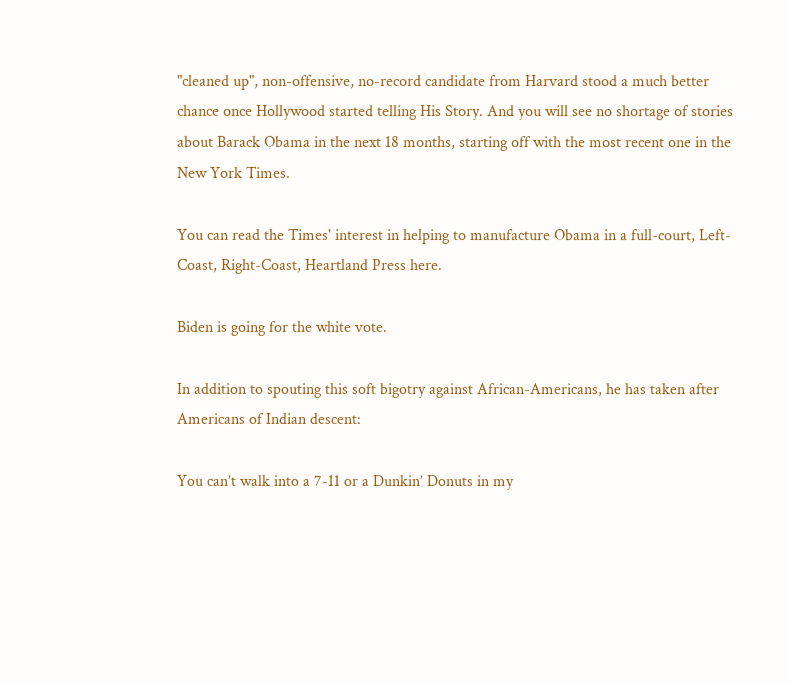"cleaned up", non-offensive, no-record candidate from Harvard stood a much better chance once Hollywood started telling His Story. And you will see no shortage of stories about Barack Obama in the next 18 months, starting off with the most recent one in the New York Times.

You can read the Times' interest in helping to manufacture Obama in a full-court, Left-Coast, Right-Coast, Heartland Press here.

Biden is going for the white vote.

In addition to spouting this soft bigotry against African-Americans, he has taken after Americans of Indian descent:

You can’t walk into a 7-11 or a Dunkin’ Donuts in my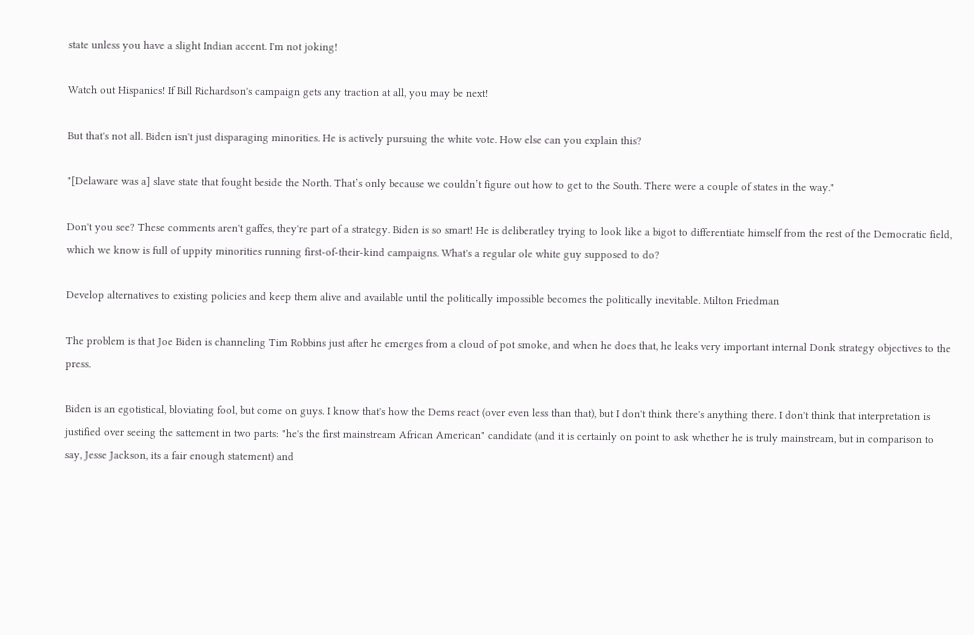state unless you have a slight Indian accent. I'm not joking!

Watch out Hispanics! If Bill Richardson's campaign gets any traction at all, you may be next!

But that's not all. Biden isn't just disparaging minorities. He is actively pursuing the white vote. How else can you explain this?

"[Delaware was a] slave state that fought beside the North. That’s only because we couldn’t figure out how to get to the South. There were a couple of states in the way."

Don't you see? These comments aren't gaffes, they're part of a strategy. Biden is so smart! He is deliberatley trying to look like a bigot to differentiate himself from the rest of the Democratic field, which we know is full of uppity minorities running first-of-their-kind campaigns. What's a regular ole white guy supposed to do?

Develop alternatives to existing policies and keep them alive and available until the politically impossible becomes the politically inevitable. Milton Friedman

The problem is that Joe Biden is channeling Tim Robbins just after he emerges from a cloud of pot smoke, and when he does that, he leaks very important internal Donk strategy objectives to the press.

Biden is an egotistical, bloviating fool, but come on guys. I know that's how the Dems react (over even less than that), but I don't think there's anything there. I don't think that interpretation is justified over seeing the sattement in two parts: "he's the first mainstream African American" candidate (and it is certainly on point to ask whether he is truly mainstream, but in comparison to say, Jesse Jackson, its a fair enough statement) and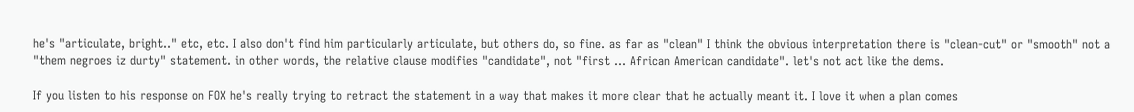he's "articulate, bright.." etc, etc. I also don't find him particularly articulate, but others do, so fine. as far as "clean" I think the obvious interpretation there is "clean-cut" or "smooth" not a "them negroes iz durty" statement. in other words, the relative clause modifies "candidate", not "first ... African American candidate". let's not act like the dems.

If you listen to his response on FOX he's really trying to retract the statement in a way that makes it more clear that he actually meant it. I love it when a plan comes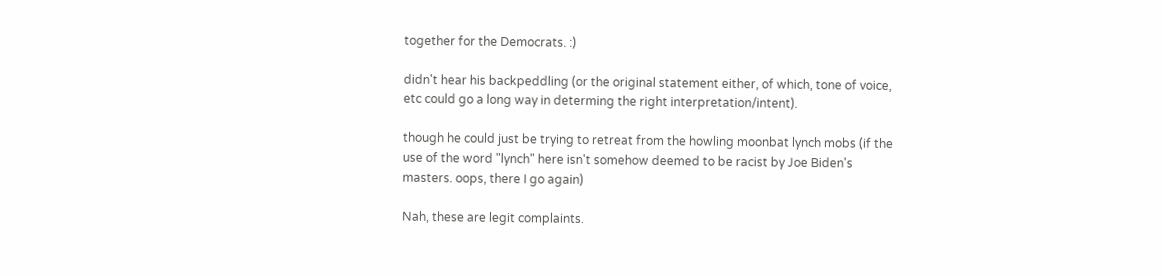together for the Democrats. :)

didn't hear his backpeddling (or the original statement either, of which, tone of voice, etc could go a long way in determing the right interpretation/intent).

though he could just be trying to retreat from the howling moonbat lynch mobs (if the use of the word "lynch" here isn't somehow deemed to be racist by Joe Biden's masters. oops, there I go again)

Nah, these are legit complaints.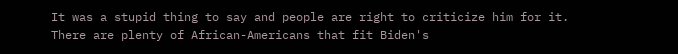It was a stupid thing to say and people are right to criticize him for it. There are plenty of African-Americans that fit Biden's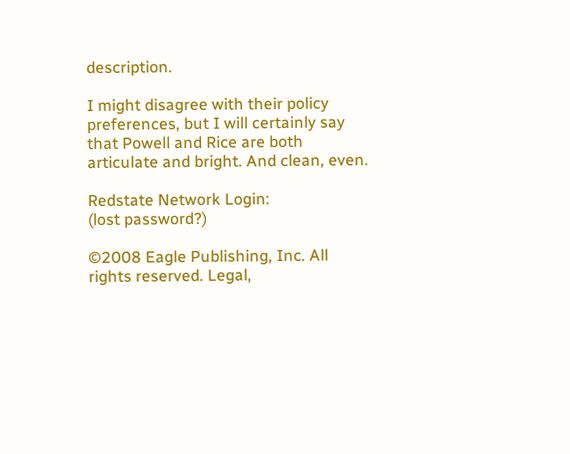description.

I might disagree with their policy preferences, but I will certainly say that Powell and Rice are both articulate and bright. And clean, even.

Redstate Network Login:
(lost password?)

©2008 Eagle Publishing, Inc. All rights reserved. Legal,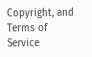Copyright, and Terms of Service